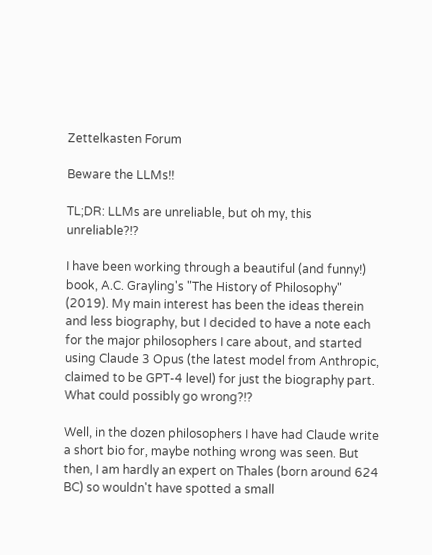Zettelkasten Forum

Beware the LLMs!!

TL;DR: LLMs are unreliable, but oh my, this unreliable?!?

I have been working through a beautiful (and funny!) book, A.C. Grayling's "The History of Philosophy" (2019). My main interest has been the ideas therein and less biography, but I decided to have a note each for the major philosophers I care about, and started using Claude 3 Opus (the latest model from Anthropic, claimed to be GPT-4 level) for just the biography part. What could possibly go wrong?!?

Well, in the dozen philosophers I have had Claude write a short bio for, maybe nothing wrong was seen. But then, I am hardly an expert on Thales (born around 624 BC) so wouldn't have spotted a small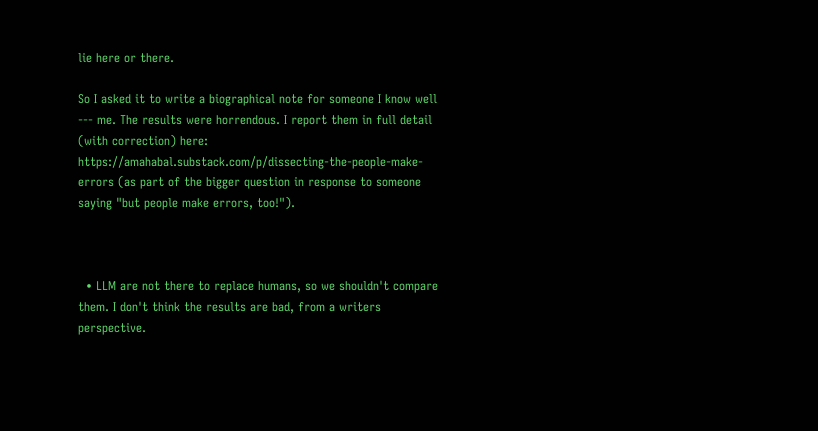lie here or there.

So I asked it to write a biographical note for someone I know well --- me. The results were horrendous. I report them in full detail (with correction) here: https://amahabal.substack.com/p/dissecting-the-people-make-errors (as part of the bigger question in response to someone saying "but people make errors, too!").



  • LLM are not there to replace humans, so we shouldn't compare them. I don't think the results are bad, from a writers perspective.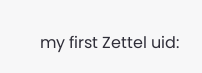my first Zettel uid: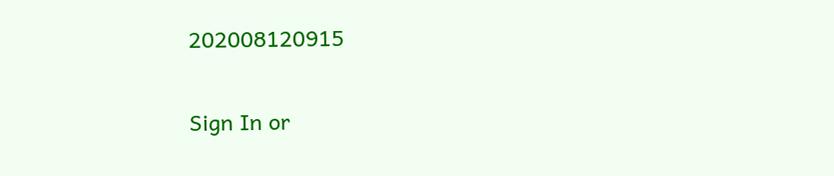202008120915

Sign In or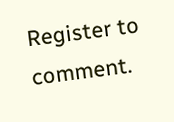Register to comment.